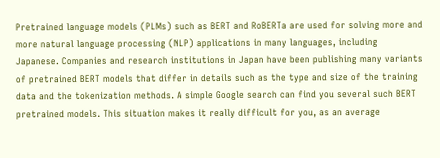Pretrained language models (PLMs) such as BERT and RoBERTa are used for solving more and more natural language processing (NLP) applications in many languages, including Japanese. Companies and research institutions in Japan have been publishing many variants of pretrained BERT models that differ in details such as the type and size of the training data and the tokenization methods. A simple Google search can find you several such BERT pretrained models. This situation makes it really difficult for you, as an average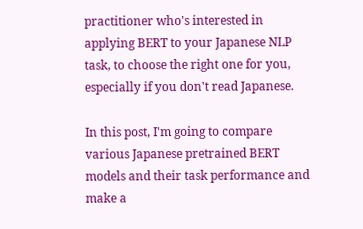practitioner who's interested in applying BERT to your Japanese NLP task, to choose the right one for you, especially if you don't read Japanese.

In this post, I'm going to compare various Japanese pretrained BERT models and their task performance and make a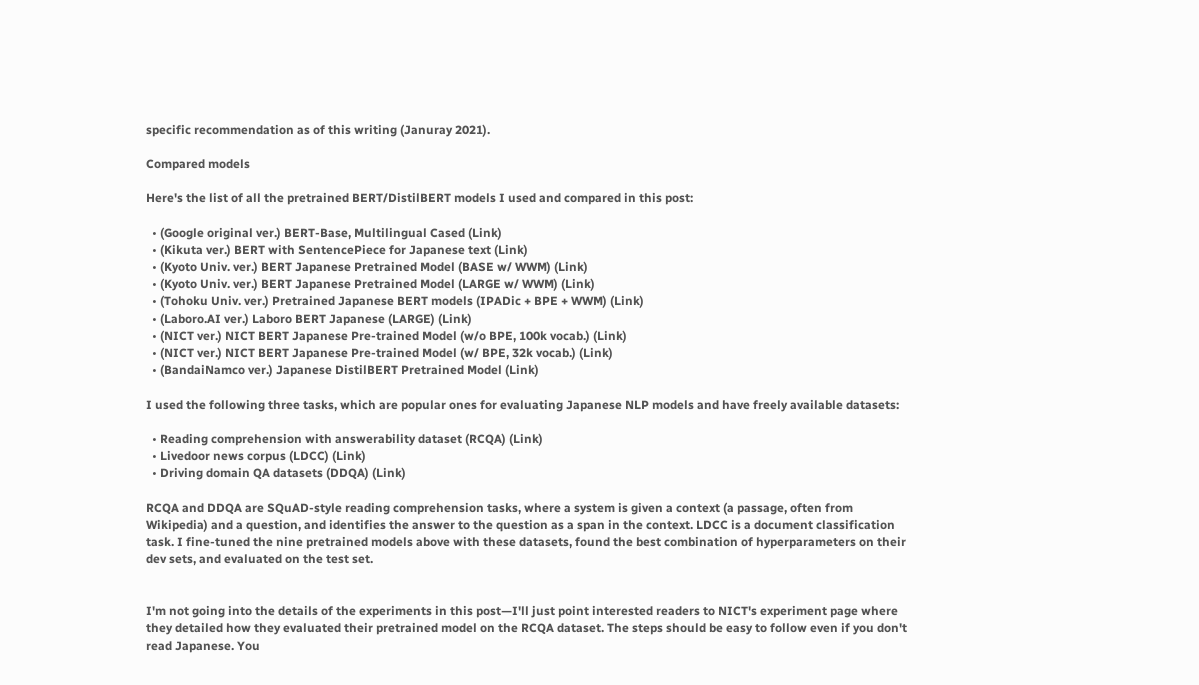specific recommendation as of this writing (Januray 2021).

Compared models

Here's the list of all the pretrained BERT/DistilBERT models I used and compared in this post:

  • (Google original ver.) BERT-Base, Multilingual Cased (Link)
  • (Kikuta ver.) BERT with SentencePiece for Japanese text (Link)
  • (Kyoto Univ. ver.) BERT Japanese Pretrained Model (BASE w/ WWM) (Link)
  • (Kyoto Univ. ver.) BERT Japanese Pretrained Model (LARGE w/ WWM) (Link)
  • (Tohoku Univ. ver.) Pretrained Japanese BERT models (IPADic + BPE + WWM) (Link)
  • (Laboro.AI ver.) Laboro BERT Japanese (LARGE) (Link)
  • (NICT ver.) NICT BERT Japanese Pre-trained Model (w/o BPE, 100k vocab.) (Link)
  • (NICT ver.) NICT BERT Japanese Pre-trained Model (w/ BPE, 32k vocab.) (Link)
  • (BandaiNamco ver.) Japanese DistilBERT Pretrained Model (Link)

I used the following three tasks, which are popular ones for evaluating Japanese NLP models and have freely available datasets:

  • Reading comprehension with answerability dataset (RCQA) (Link)
  • Livedoor news corpus (LDCC) (Link)
  • Driving domain QA datasets (DDQA) (Link)

RCQA and DDQA are SQuAD-style reading comprehension tasks, where a system is given a context (a passage, often from Wikipedia) and a question, and identifies the answer to the question as a span in the context. LDCC is a document classification task. I fine-tuned the nine pretrained models above with these datasets, found the best combination of hyperparameters on their dev sets, and evaluated on the test set.


I'm not going into the details of the experiments in this post—I'll just point interested readers to NICT's experiment page where they detailed how they evaluated their pretrained model on the RCQA dataset. The steps should be easy to follow even if you don't read Japanese. You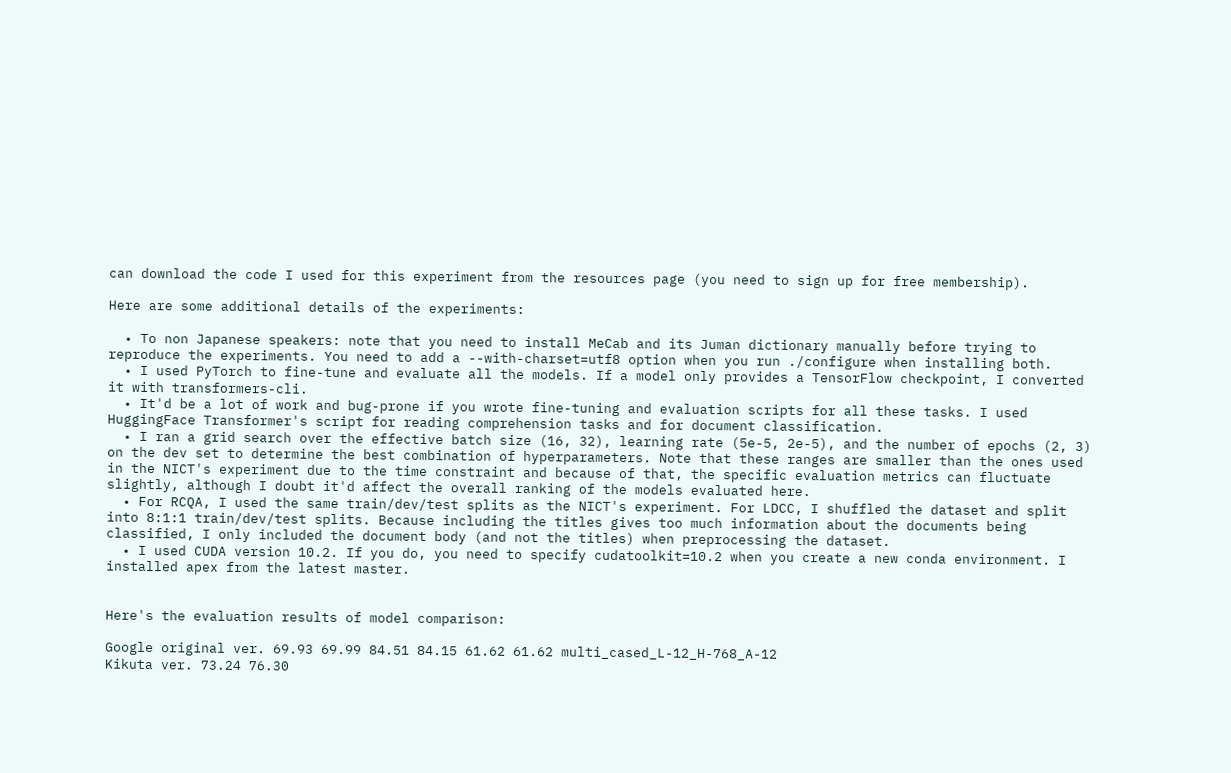can download the code I used for this experiment from the resources page (you need to sign up for free membership).

Here are some additional details of the experiments:

  • To non Japanese speakers: note that you need to install MeCab and its Juman dictionary manually before trying to reproduce the experiments. You need to add a --with-charset=utf8 option when you run ./configure when installing both.
  • I used PyTorch to fine-tune and evaluate all the models. If a model only provides a TensorFlow checkpoint, I converted it with transformers-cli.
  • It'd be a lot of work and bug-prone if you wrote fine-tuning and evaluation scripts for all these tasks. I used HuggingFace Transformer's script for reading comprehension tasks and for document classification.
  • I ran a grid search over the effective batch size (16, 32), learning rate (5e-5, 2e-5), and the number of epochs (2, 3) on the dev set to determine the best combination of hyperparameters. Note that these ranges are smaller than the ones used in the NICT's experiment due to the time constraint and because of that, the specific evaluation metrics can fluctuate slightly, although I doubt it'd affect the overall ranking of the models evaluated here.
  • For RCQA, I used the same train/dev/test splits as the NICT's experiment. For LDCC, I shuffled the dataset and split into 8:1:1 train/dev/test splits. Because including the titles gives too much information about the documents being classified, I only included the document body (and not the titles) when preprocessing the dataset.
  • I used CUDA version 10.2. If you do, you need to specify cudatoolkit=10.2 when you create a new conda environment. I installed apex from the latest master.


Here's the evaluation results of model comparison:

Google original ver. 69.93 69.99 84.51 84.15 61.62 61.62 multi_cased_L-12_H-768_A-12
Kikuta ver. 73.24 76.30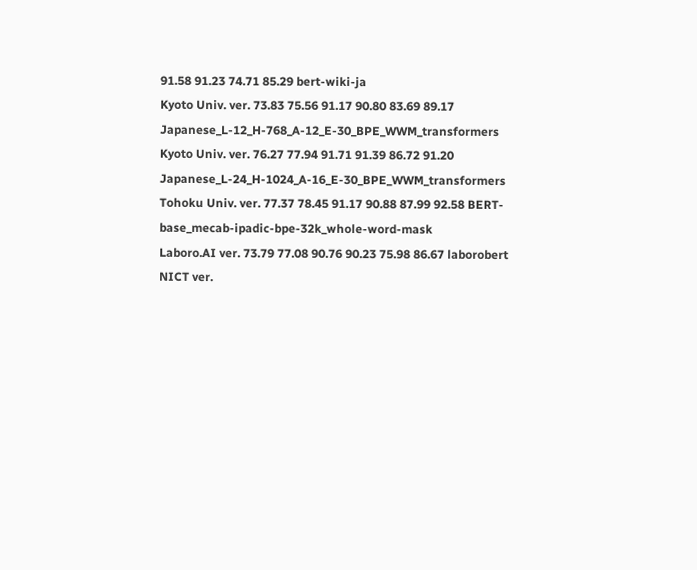91.58 91.23 74.71 85.29 bert-wiki-ja
Kyoto Univ. ver. 73.83 75.56 91.17 90.80 83.69 89.17 Japanese_L-12_H-768_A-12_E-30_BPE_WWM_transformers
Kyoto Univ. ver. 76.27 77.94 91.71 91.39 86.72 91.20 Japanese_L-24_H-1024_A-16_E-30_BPE_WWM_transformers
Tohoku Univ. ver. 77.37 78.45 91.17 90.88 87.99 92.58 BERT-base_mecab-ipadic-bpe-32k_whole-word-mask
Laboro.AI ver. 73.79 77.08 90.76 90.23 75.98 86.67 laborobert
NICT ver.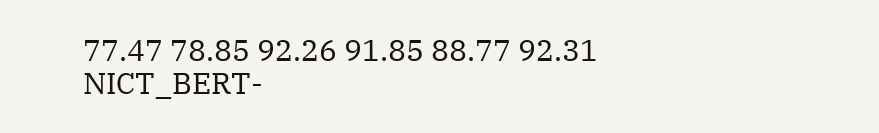77.47 78.85 92.26 91.85 88.77 92.31 NICT_BERT-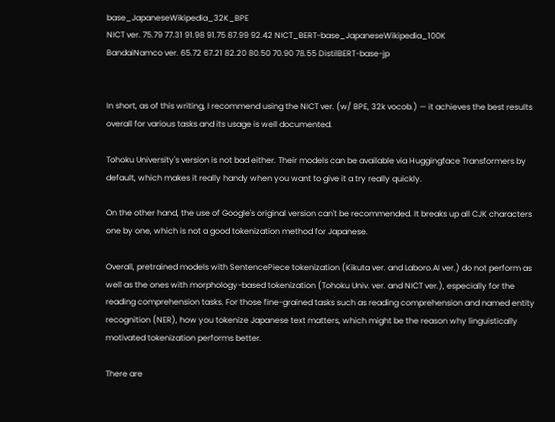base_JapaneseWikipedia_32K_BPE
NICT ver. 75.79 77.31 91.98 91.75 87.99 92.42 NICT_BERT-base_JapaneseWikipedia_100K
BandaiNamco ver. 65.72 67.21 82.20 80.50 70.90 78.55 DistilBERT-base-jp


In short, as of this writing, I recommend using the NICT ver. (w/ BPE, 32k vocob.) — it achieves the best results overall for various tasks and its usage is well documented.

Tohoku University's version is not bad either. Their models can be available via Huggingface Transformers by default, which makes it really handy when you want to give it a try really quickly.

On the other hand, the use of Google's original version can't be recommended. It breaks up all CJK characters one by one, which is not a good tokenization method for Japanese.

Overall, pretrained models with SentencePiece tokenization (Kikuta ver. and Laboro.AI ver.) do not perform as well as the ones with morphology-based tokenization (Tohoku Univ. ver. and NICT ver.), especially for the reading comprehension tasks. For those fine-grained tasks such as reading comprehension and named entity recognition (NER), how you tokenize Japanese text matters, which might be the reason why linguistically motivated tokenization performs better.

There are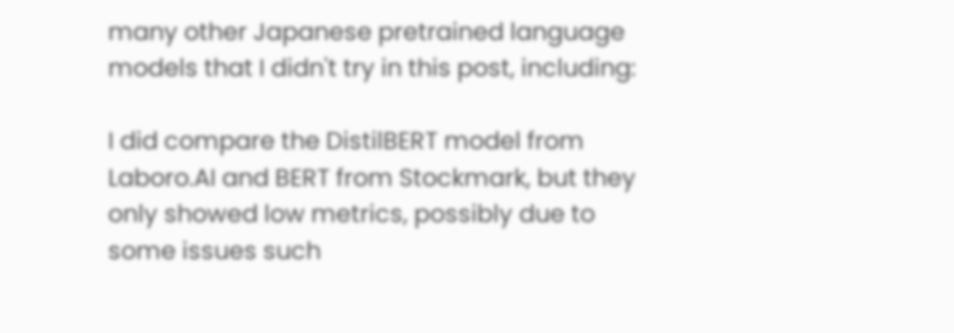many other Japanese pretrained language models that I didn't try in this post, including:

I did compare the DistilBERT model from Laboro.AI and BERT from Stockmark, but they only showed low metrics, possibly due to some issues such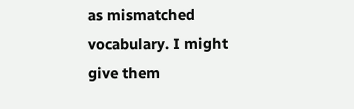as mismatched vocabulary. I might give them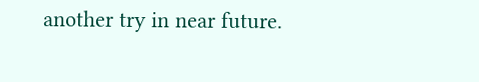another try in near future.